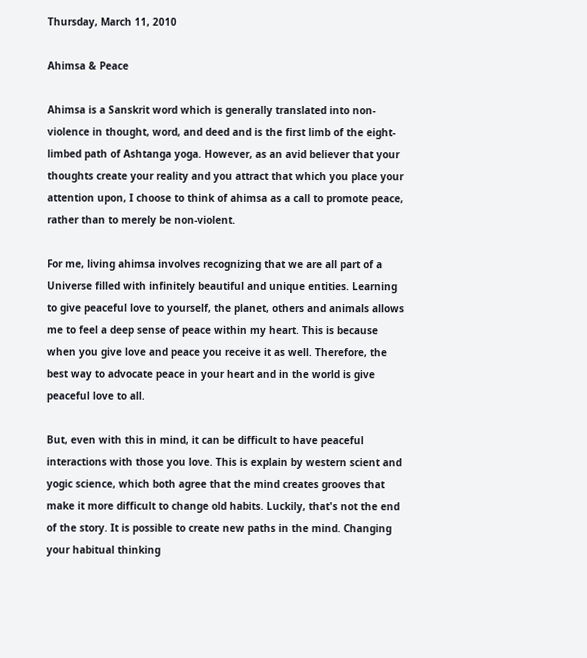Thursday, March 11, 2010

Ahimsa & Peace

Ahimsa is a Sanskrit word which is generally translated into non-violence in thought, word, and deed and is the first limb of the eight-limbed path of Ashtanga yoga. However, as an avid believer that your thoughts create your reality and you attract that which you place your attention upon, I choose to think of ahimsa as a call to promote peace, rather than to merely be non-violent.

For me, living ahimsa involves recognizing that we are all part of a Universe filled with infinitely beautiful and unique entities. Learning to give peaceful love to yourself, the planet, others and animals allows me to feel a deep sense of peace within my heart. This is because when you give love and peace you receive it as well. Therefore, the best way to advocate peace in your heart and in the world is give peaceful love to all.

But, even with this in mind, it can be difficult to have peaceful interactions with those you love. This is explain by western scient and yogic science, which both agree that the mind creates grooves that make it more difficult to change old habits. Luckily, that's not the end of the story. It is possible to create new paths in the mind. Changing your habitual thinking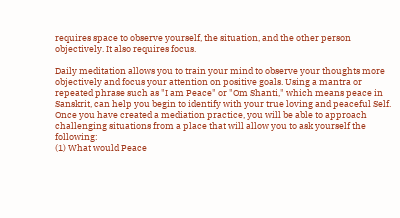requires space to observe yourself, the situation, and the other person objectively. It also requires focus.

Daily meditation allows you to train your mind to observe your thoughts more objectively and focus your attention on positive goals. Using a mantra or repeated phrase such as "I am Peace" or "Om Shanti," which means peace in Sanskrit, can help you begin to identify with your true loving and peaceful Self. Once you have created a mediation practice, you will be able to approach challenging situations from a place that will allow you to ask yourself the following:
(1) What would Peace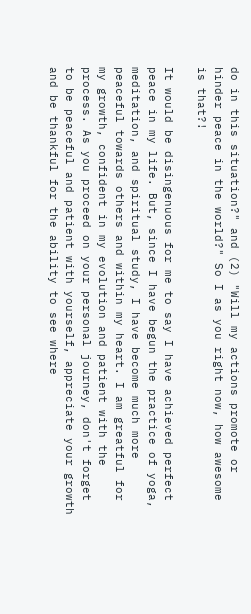do in this situation?" and (2) "Will my actions promote or hinder peace in the world?" So I as you right now, how awesome is that?!

It would be disingenuous for me to say I have achieved perfect peace in my life. But, since I have begun the practice of yoga, meditation, and spiritual study, I have become much more peaceful towards others and within my heart. I am greatful for my growth, confident in my evolution and patient with the process. As you proceed on your personal journey, don't forget to be peaceful and patient with yourself, appreciate your growth and be thankful for the ability to see where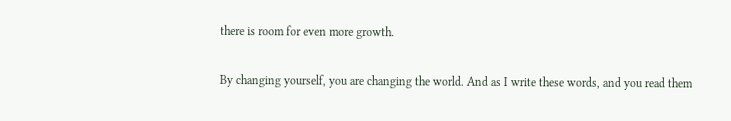there is room for even more growth.

By changing yourself, you are changing the world. And as I write these words, and you read them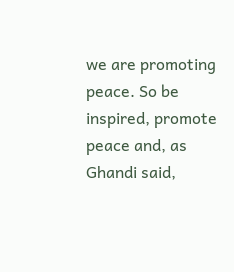we are promoting peace. So be inspired, promote peace and, as Ghandi said,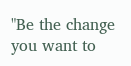"Be the change you want to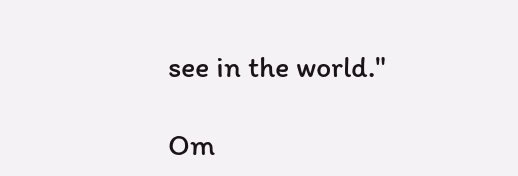see in the world."

Om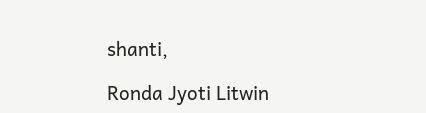shanti,

Ronda Jyoti Litwin